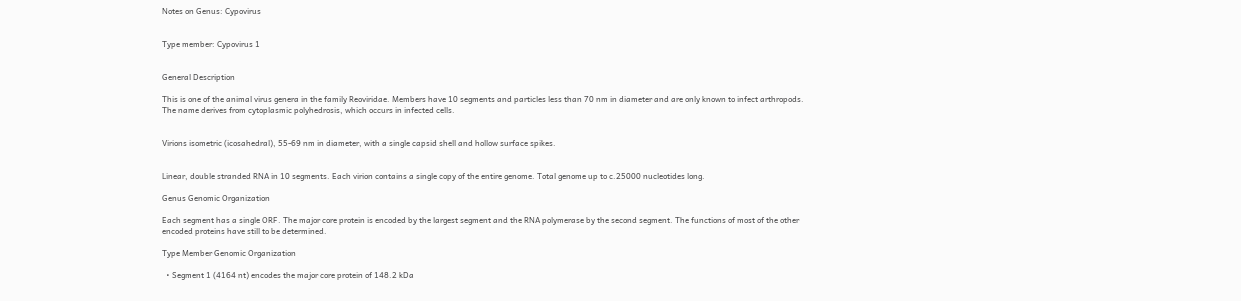Notes on Genus: Cypovirus


Type member: Cypovirus 1


General Description

This is one of the animal virus genera in the family Reoviridae. Members have 10 segments and particles less than 70 nm in diameter and are only known to infect arthropods. The name derives from cytoplasmic polyhedrosis, which occurs in infected cells.


Virions isometric (icosahedral), 55-69 nm in diameter, with a single capsid shell and hollow surface spikes.


Linear, double stranded RNA in 10 segments. Each virion contains a single copy of the entire genome. Total genome up to c.25000 nucleotides long.

Genus Genomic Organization

Each segment has a single ORF. The major core protein is encoded by the largest segment and the RNA polymerase by the second segment. The functions of most of the other encoded proteins have still to be determined.

Type Member Genomic Organization

  • Segment 1 (4164 nt) encodes the major core protein of 148.2 kDa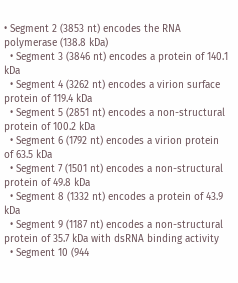• Segment 2 (3853 nt) encodes the RNA polymerase (138.8 kDa)
  • Segment 3 (3846 nt) encodes a protein of 140.1 kDa
  • Segment 4 (3262 nt) encodes a virion surface protein of 119.4 kDa
  • Segment 5 (2851 nt) encodes a non-structural protein of 100.2 kDa
  • Segment 6 (1792 nt) encodes a virion protein of 63.5 kDa
  • Segment 7 (1501 nt) encodes a non-structural protein of 49.8 kDa
  • Segment 8 (1332 nt) encodes a protein of 43.9 kDa
  • Segment 9 (1187 nt) encodes a non-structural protein of 35.7 kDa with dsRNA binding activity
  • Segment 10 (944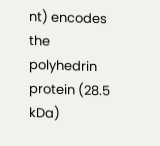nt) encodes the polyhedrin protein (28.5 kDa)